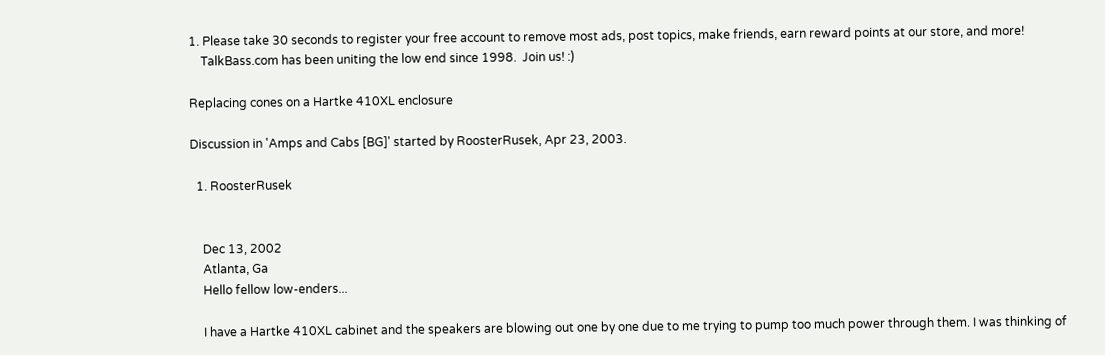1. Please take 30 seconds to register your free account to remove most ads, post topics, make friends, earn reward points at our store, and more!
    TalkBass.com has been uniting the low end since 1998.  Join us! :)

Replacing cones on a Hartke 410XL enclosure

Discussion in 'Amps and Cabs [BG]' started by RoosterRusek, Apr 23, 2003.

  1. RoosterRusek


    Dec 13, 2002
    Atlanta, Ga
    Hello fellow low-enders...

    I have a Hartke 410XL cabinet and the speakers are blowing out one by one due to me trying to pump too much power through them. I was thinking of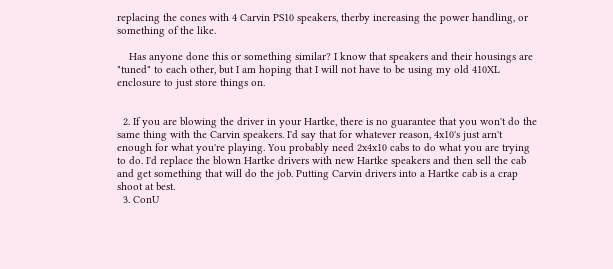replacing the cones with 4 Carvin PS10 speakers, therby increasing the power handling, or something of the like.

    Has anyone done this or something similar? I know that speakers and their housings are "tuned" to each other, but I am hoping that I will not have to be using my old 410XL enclosure to just store things on.


  2. If you are blowing the driver in your Hartke, there is no guarantee that you won't do the same thing with the Carvin speakers. I'd say that for whatever reason, 4x10's just arn't enough for what you're playing. You probably need 2x4x10 cabs to do what you are trying to do. I'd replace the blown Hartke drivers with new Hartke speakers and then sell the cab and get something that will do the job. Putting Carvin drivers into a Hartke cab is a crap shoot at best.
  3. ConU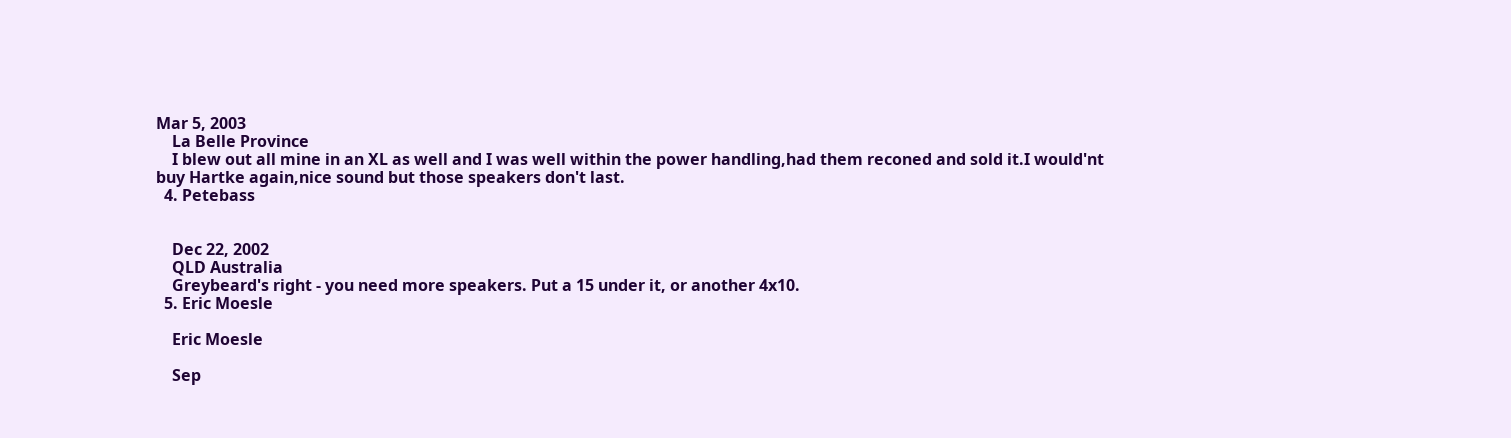Mar 5, 2003
    La Belle Province
    I blew out all mine in an XL as well and I was well within the power handling,had them reconed and sold it.I would'nt buy Hartke again,nice sound but those speakers don't last.
  4. Petebass


    Dec 22, 2002
    QLD Australia
    Greybeard's right - you need more speakers. Put a 15 under it, or another 4x10.
  5. Eric Moesle

    Eric Moesle

    Sep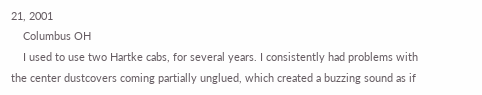21, 2001
    Columbus OH
    I used to use two Hartke cabs, for several years. I consistently had problems with the center dustcovers coming partially unglued, which created a buzzing sound as if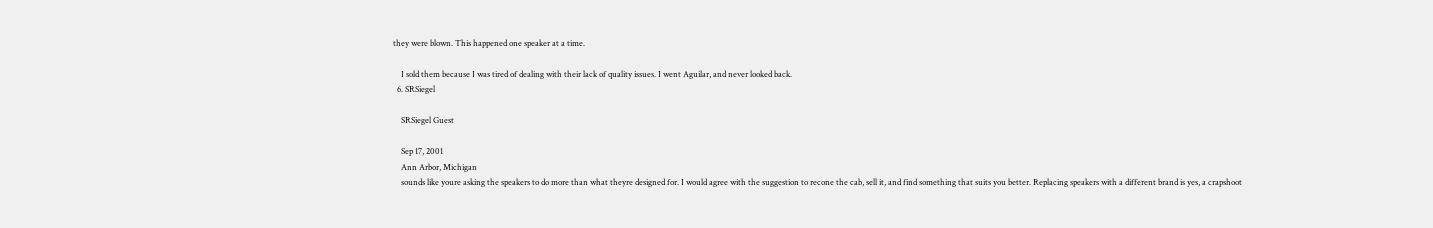they were blown. This happened one speaker at a time.

    I sold them because I was tired of dealing with their lack of quality issues. I went Aguilar, and never looked back.
  6. SRSiegel

    SRSiegel Guest

    Sep 17, 2001
    Ann Arbor, Michigan
    sounds like youre asking the speakers to do more than what theyre designed for. I would agree with the suggestion to recone the cab, sell it, and find something that suits you better. Replacing speakers with a different brand is yes, a crapshoot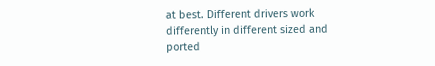at best. Different drivers work differently in different sized and ported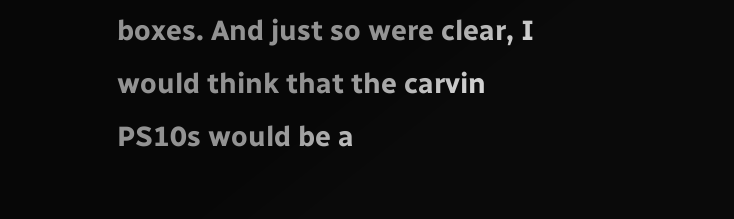boxes. And just so were clear, I would think that the carvin PS10s would be a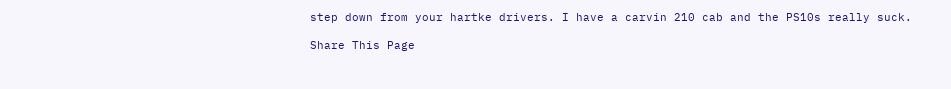step down from your hartke drivers. I have a carvin 210 cab and the PS10s really suck.

Share This Page